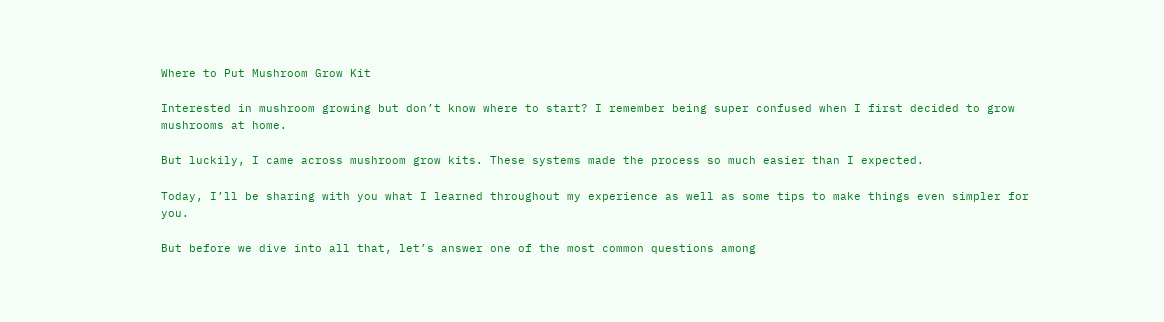Where to Put Mushroom Grow Kit

Interested in mushroom growing but don’t know where to start? I remember being super confused when I first decided to grow mushrooms at home.

But luckily, I came across mushroom grow kits. These systems made the process so much easier than I expected.

Today, I’ll be sharing with you what I learned throughout my experience as well as some tips to make things even simpler for you.

But before we dive into all that, let’s answer one of the most common questions among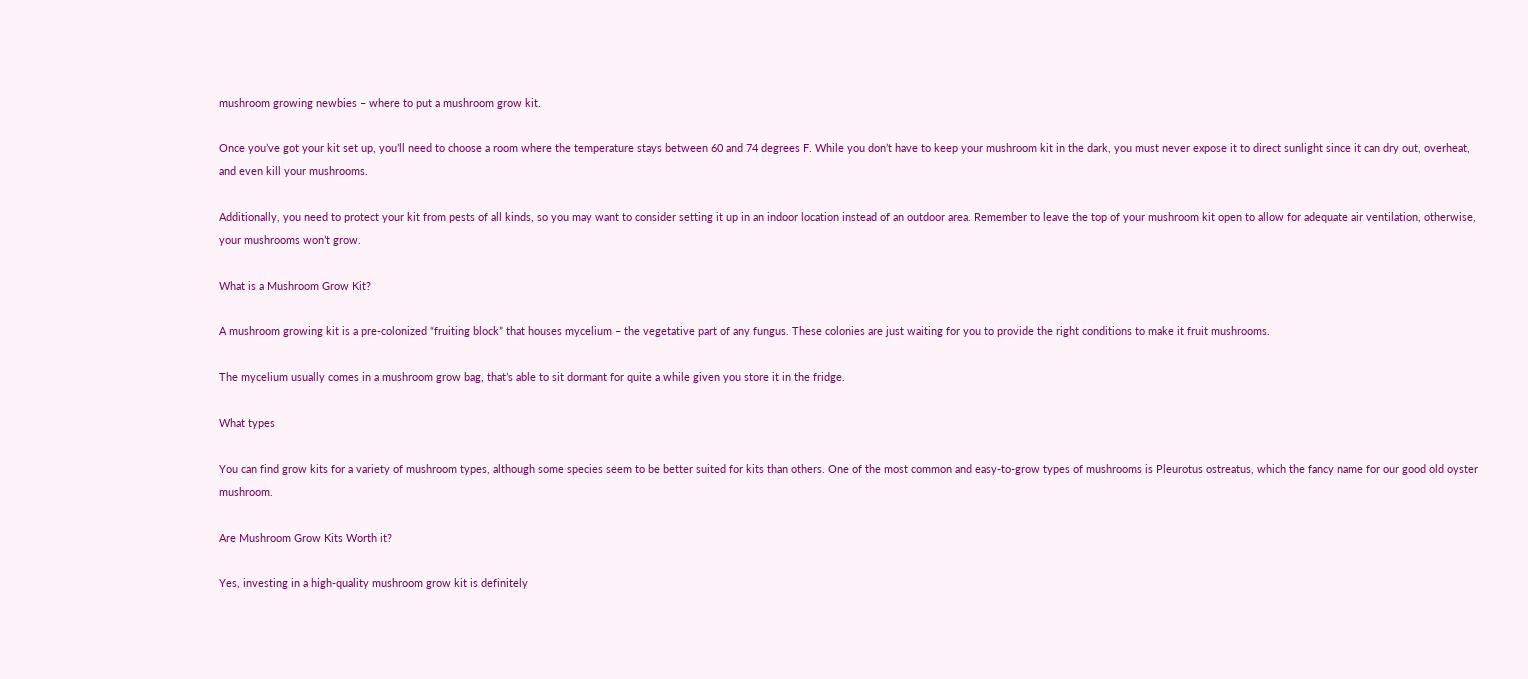mushroom growing newbies – where to put a mushroom grow kit.

Once you’ve got your kit set up, you’ll need to choose a room where the temperature stays between 60 and 74 degrees F. While you don’t have to keep your mushroom kit in the dark, you must never expose it to direct sunlight since it can dry out, overheat, and even kill your mushrooms.

Additionally, you need to protect your kit from pests of all kinds, so you may want to consider setting it up in an indoor location instead of an outdoor area. Remember to leave the top of your mushroom kit open to allow for adequate air ventilation, otherwise, your mushrooms won’t grow.

What is a Mushroom Grow Kit?

A mushroom growing kit is a pre-colonized “fruiting block” that houses mycelium – the vegetative part of any fungus. These colonies are just waiting for you to provide the right conditions to make it fruit mushrooms.

The mycelium usually comes in a mushroom grow bag, that’s able to sit dormant for quite a while given you store it in the fridge.

What types

You can find grow kits for a variety of mushroom types, although some species seem to be better suited for kits than others. One of the most common and easy-to-grow types of mushrooms is Pleurotus ostreatus, which the fancy name for our good old oyster mushroom.

Are Mushroom Grow Kits Worth it?

Yes, investing in a high-quality mushroom grow kit is definitely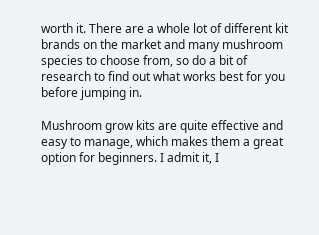worth it. There are a whole lot of different kit brands on the market and many mushroom species to choose from, so do a bit of research to find out what works best for you before jumping in.

Mushroom grow kits are quite effective and easy to manage, which makes them a great option for beginners. I admit it, I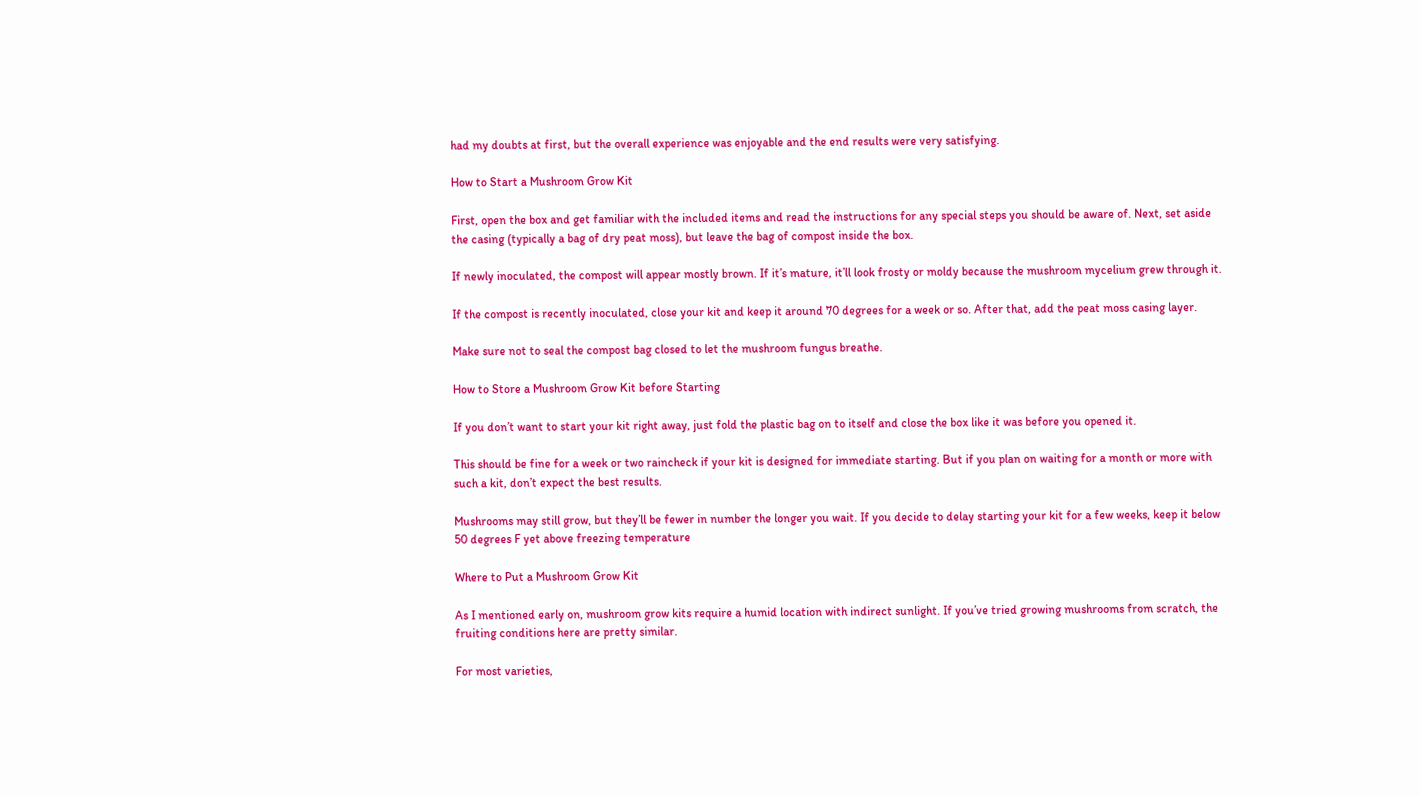had my doubts at first, but the overall experience was enjoyable and the end results were very satisfying.

How to Start a Mushroom Grow Kit

First, open the box and get familiar with the included items and read the instructions for any special steps you should be aware of. Next, set aside the casing (typically a bag of dry peat moss), but leave the bag of compost inside the box.

If newly inoculated, the compost will appear mostly brown. If it’s mature, it’ll look frosty or moldy because the mushroom mycelium grew through it.

If the compost is recently inoculated, close your kit and keep it around 70 degrees for a week or so. After that, add the peat moss casing layer.

Make sure not to seal the compost bag closed to let the mushroom fungus breathe.

How to Store a Mushroom Grow Kit before Starting

If you don’t want to start your kit right away, just fold the plastic bag on to itself and close the box like it was before you opened it.

This should be fine for a week or two raincheck if your kit is designed for immediate starting. But if you plan on waiting for a month or more with such a kit, don’t expect the best results.

Mushrooms may still grow, but they’ll be fewer in number the longer you wait. If you decide to delay starting your kit for a few weeks, keep it below 50 degrees F yet above freezing temperature

Where to Put a Mushroom Grow Kit

As I mentioned early on, mushroom grow kits require a humid location with indirect sunlight. If you’ve tried growing mushrooms from scratch, the fruiting conditions here are pretty similar.

For most varieties,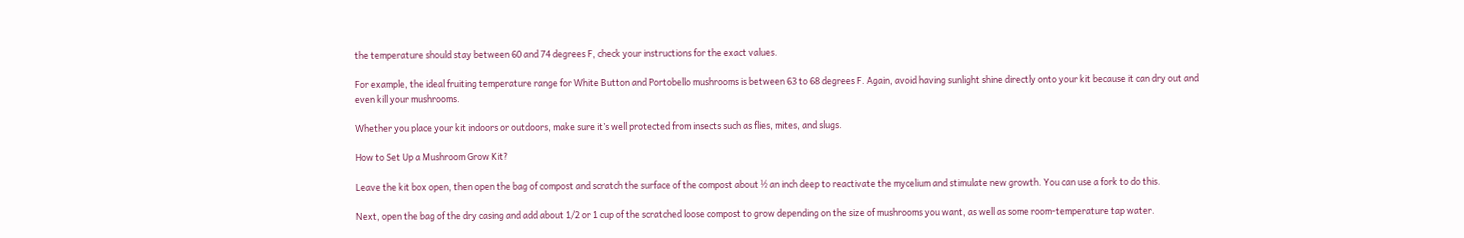the temperature should stay between 60 and 74 degrees F, check your instructions for the exact values.

For example, the ideal fruiting temperature range for White Button and Portobello mushrooms is between 63 to 68 degrees F. Again, avoid having sunlight shine directly onto your kit because it can dry out and even kill your mushrooms.

Whether you place your kit indoors or outdoors, make sure it’s well protected from insects such as flies, mites, and slugs.

How to Set Up a Mushroom Grow Kit?

Leave the kit box open, then open the bag of compost and scratch the surface of the compost about ½ an inch deep to reactivate the mycelium and stimulate new growth. You can use a fork to do this.

Next, open the bag of the dry casing and add about 1/2 or 1 cup of the scratched loose compost to grow depending on the size of mushrooms you want, as well as some room-temperature tap water.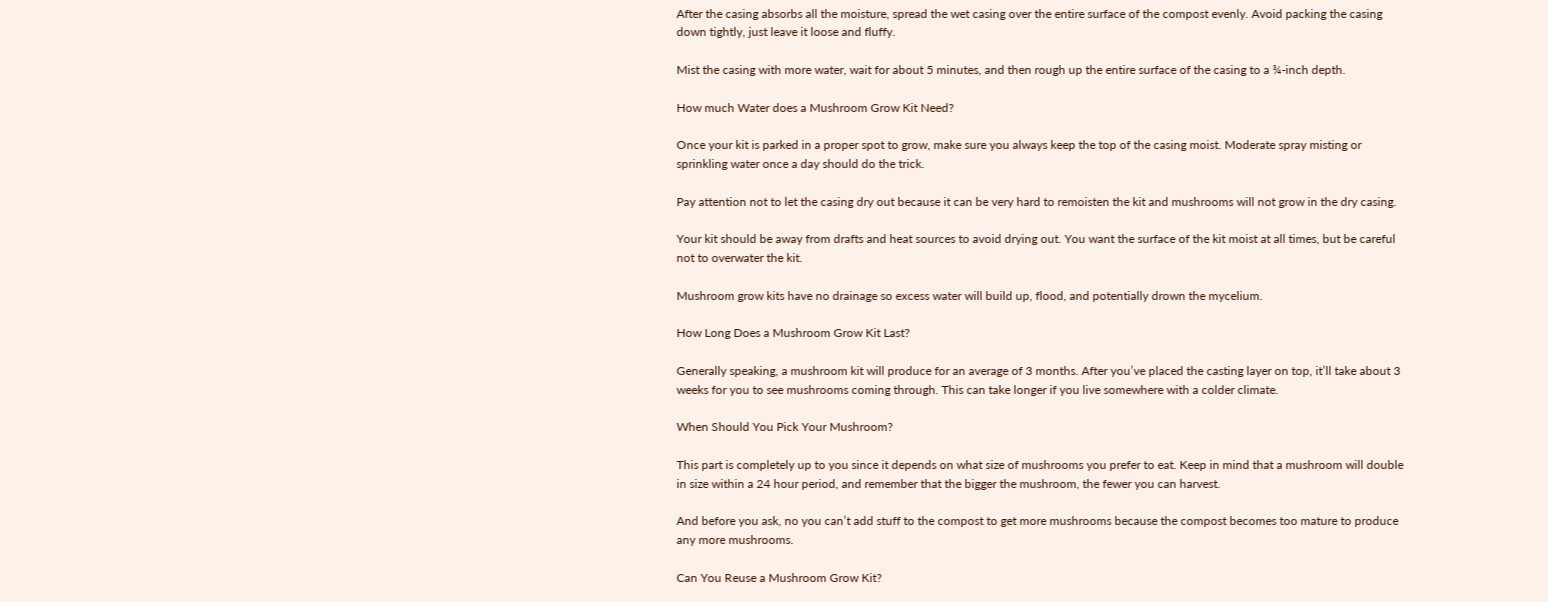After the casing absorbs all the moisture, spread the wet casing over the entire surface of the compost evenly. Avoid packing the casing down tightly, just leave it loose and fluffy.

Mist the casing with more water, wait for about 5 minutes, and then rough up the entire surface of the casing to a ¾-inch depth.

How much Water does a Mushroom Grow Kit Need?

Once your kit is parked in a proper spot to grow, make sure you always keep the top of the casing moist. Moderate spray misting or sprinkling water once a day should do the trick.

Pay attention not to let the casing dry out because it can be very hard to remoisten the kit and mushrooms will not grow in the dry casing.

Your kit should be away from drafts and heat sources to avoid drying out. You want the surface of the kit moist at all times, but be careful not to overwater the kit.

Mushroom grow kits have no drainage so excess water will build up, flood, and potentially drown the mycelium.

How Long Does a Mushroom Grow Kit Last?

Generally speaking, a mushroom kit will produce for an average of 3 months. After you’ve placed the casting layer on top, it’ll take about 3 weeks for you to see mushrooms coming through. This can take longer if you live somewhere with a colder climate.

When Should You Pick Your Mushroom?

This part is completely up to you since it depends on what size of mushrooms you prefer to eat. Keep in mind that a mushroom will double in size within a 24 hour period, and remember that the bigger the mushroom, the fewer you can harvest.

And before you ask, no you can’t add stuff to the compost to get more mushrooms because the compost becomes too mature to produce any more mushrooms.

Can You Reuse a Mushroom Grow Kit?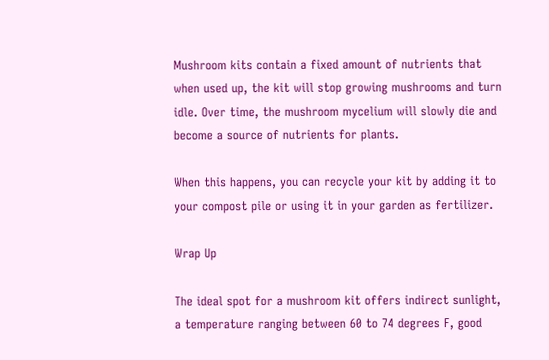Mushroom kits contain a fixed amount of nutrients that when used up, the kit will stop growing mushrooms and turn idle. Over time, the mushroom mycelium will slowly die and become a source of nutrients for plants.

When this happens, you can recycle your kit by adding it to your compost pile or using it in your garden as fertilizer.

Wrap Up

The ideal spot for a mushroom kit offers indirect sunlight, a temperature ranging between 60 to 74 degrees F, good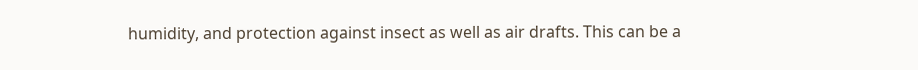humidity, and protection against insect as well as air drafts. This can be a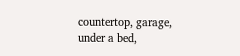countertop, garage, under a bed,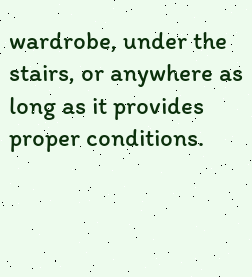wardrobe, under the stairs, or anywhere as long as it provides proper conditions.